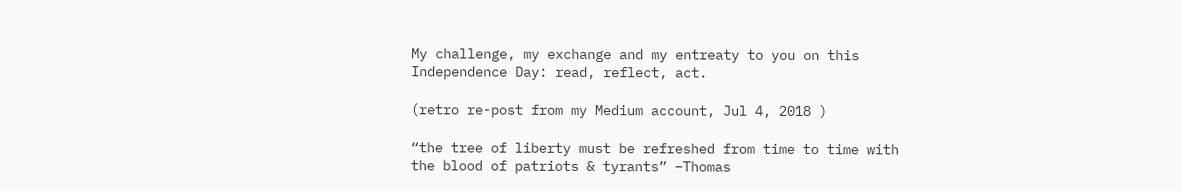My challenge, my exchange and my entreaty to you on this Independence Day: read, reflect, act.

(retro re-post from my Medium account, Jul 4, 2018 )

“the tree of liberty must be refreshed from time to time with the blood of patriots & tyrants” –Thomas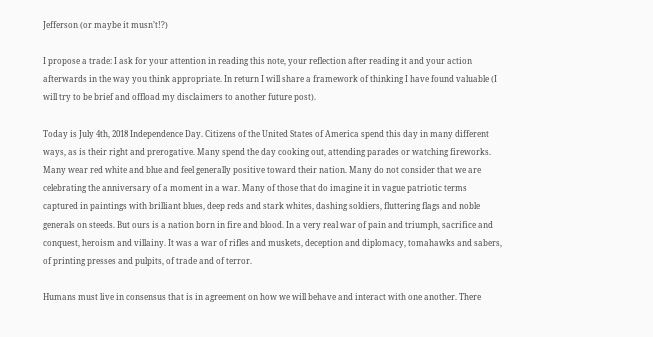Jefferson (or maybe it musn’t!?)

I propose a trade: I ask for your attention in reading this note, your reflection after reading it and your action afterwards in the way you think appropriate. In return I will share a framework of thinking I have found valuable (I will try to be brief and offload my disclaimers to another future post).

Today is July 4th, 2018 Independence Day. Citizens of the United States of America spend this day in many different ways, as is their right and prerogative. Many spend the day cooking out, attending parades or watching fireworks. Many wear red white and blue and feel generally positive toward their nation. Many do not consider that we are celebrating the anniversary of a moment in a war. Many of those that do imagine it in vague patriotic terms captured in paintings with brilliant blues, deep reds and stark whites, dashing soldiers, fluttering flags and noble generals on steeds. But ours is a nation born in fire and blood. In a very real war of pain and triumph, sacrifice and conquest, heroism and villainy. It was a war of rifles and muskets, deception and diplomacy, tomahawks and sabers, of printing presses and pulpits, of trade and of terror.

Humans must live in consensus that is in agreement on how we will behave and interact with one another. There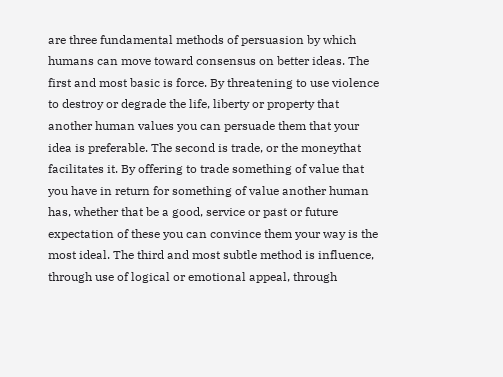are three fundamental methods of persuasion by which humans can move toward consensus on better ideas. The first and most basic is force. By threatening to use violence to destroy or degrade the life, liberty or property that another human values you can persuade them that your idea is preferable. The second is trade, or the moneythat facilitates it. By offering to trade something of value that you have in return for something of value another human has, whether that be a good, service or past or future expectation of these you can convince them your way is the most ideal. The third and most subtle method is influence, through use of logical or emotional appeal, through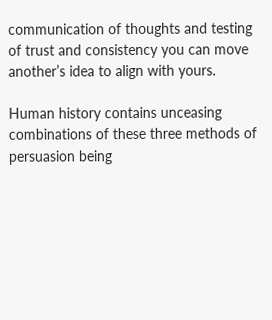communication of thoughts and testing of trust and consistency you can move another’s idea to align with yours.

Human history contains unceasing combinations of these three methods of persuasion being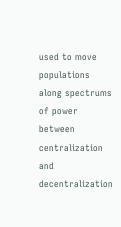used to move populations along spectrums of power between centralization and decentralization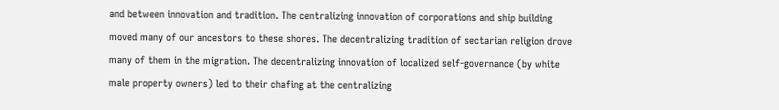and between innovation and tradition. The centralizing innovation of corporations and ship building moved many of our ancestors to these shores. The decentralizing tradition of sectarian religion drove many of them in the migration. The decentralizing innovation of localized self-governance (by white male property owners) led to their chafing at the centralizing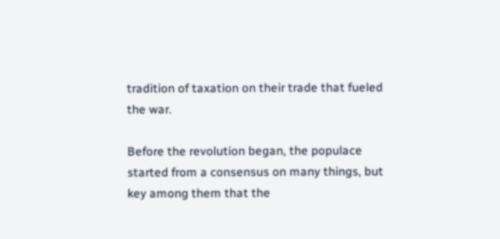tradition of taxation on their trade that fueled the war.

Before the revolution began, the populace started from a consensus on many things, but key among them that the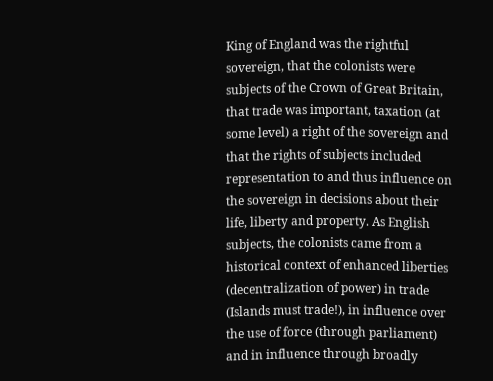King of England was the rightful sovereign, that the colonists were subjects of the Crown of Great Britain, that trade was important, taxation (at some level) a right of the sovereign and that the rights of subjects included representation to and thus influence on the sovereign in decisions about their life, liberty and property. As English subjects, the colonists came from a historical context of enhanced liberties (decentralization of power) in trade (Islands must trade!), in influence over the use of force (through parliament) and in influence through broadly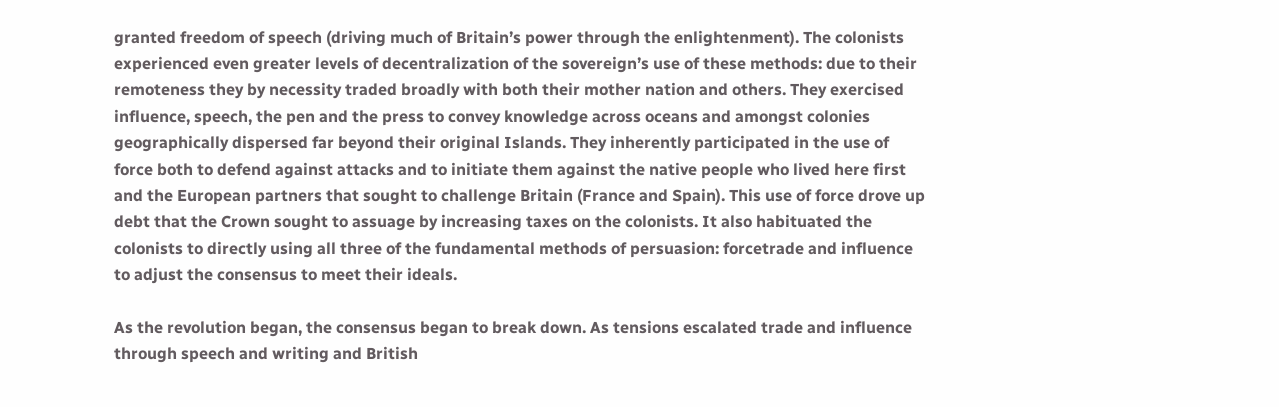granted freedom of speech (driving much of Britain’s power through the enlightenment). The colonists experienced even greater levels of decentralization of the sovereign’s use of these methods: due to their remoteness they by necessity traded broadly with both their mother nation and others. They exercised influence, speech, the pen and the press to convey knowledge across oceans and amongst colonies geographically dispersed far beyond their original Islands. They inherently participated in the use of force both to defend against attacks and to initiate them against the native people who lived here first and the European partners that sought to challenge Britain (France and Spain). This use of force drove up debt that the Crown sought to assuage by increasing taxes on the colonists. It also habituated the colonists to directly using all three of the fundamental methods of persuasion: forcetrade and influence to adjust the consensus to meet their ideals.

As the revolution began, the consensus began to break down. As tensions escalated trade and influence through speech and writing and British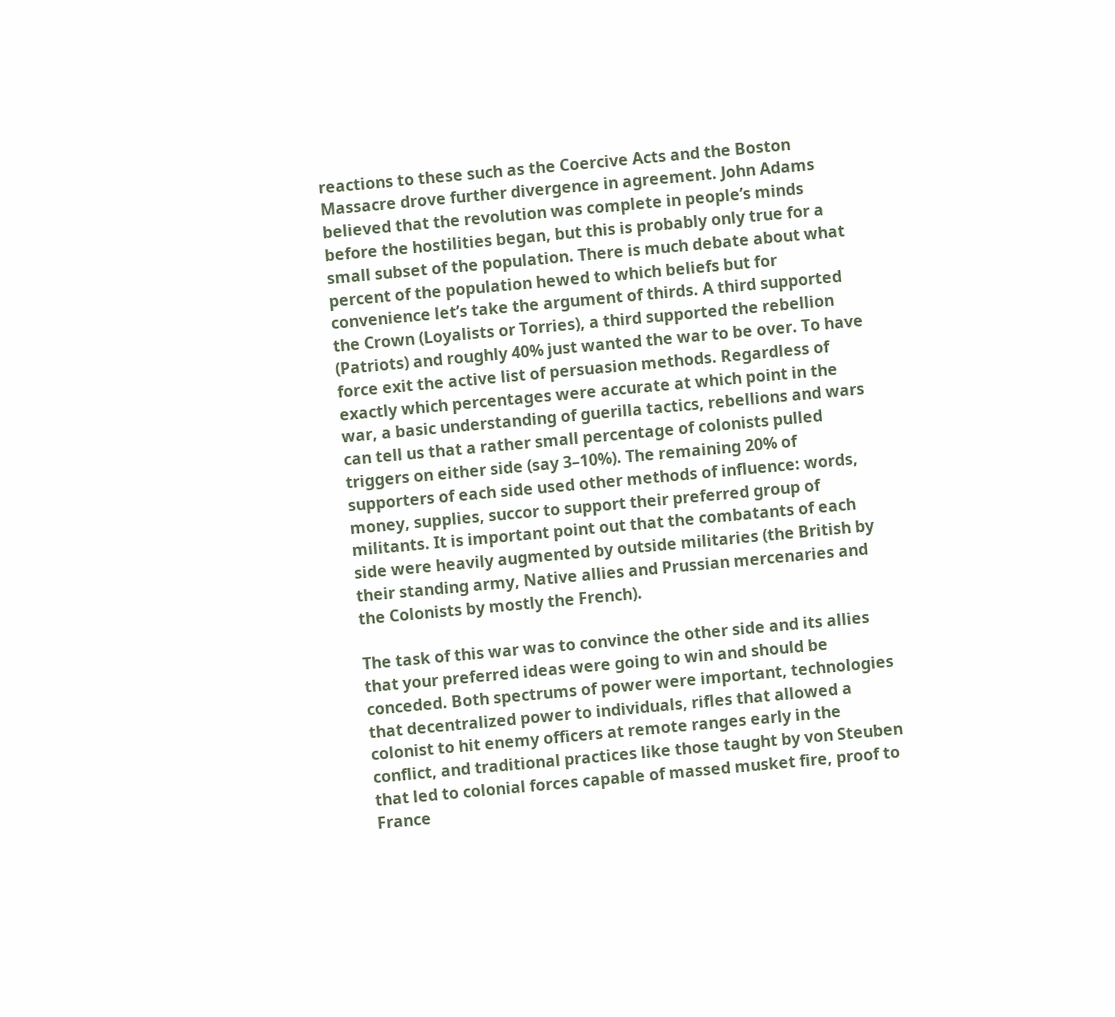reactions to these such as the Coercive Acts and the Boston Massacre drove further divergence in agreement. John Adams believed that the revolution was complete in people’s minds before the hostilities began, but this is probably only true for a small subset of the population. There is much debate about what percent of the population hewed to which beliefs but for convenience let’s take the argument of thirds. A third supported the Crown (Loyalists or Torries), a third supported the rebellion (Patriots) and roughly 40% just wanted the war to be over. To have force exit the active list of persuasion methods. Regardless of exactly which percentages were accurate at which point in the war, a basic understanding of guerilla tactics, rebellions and wars can tell us that a rather small percentage of colonists pulled triggers on either side (say 3–10%). The remaining 20% of supporters of each side used other methods of influence: words, money, supplies, succor to support their preferred group of militants. It is important point out that the combatants of each side were heavily augmented by outside militaries (the British by their standing army, Native allies and Prussian mercenaries and the Colonists by mostly the French).

The task of this war was to convince the other side and its allies that your preferred ideas were going to win and should be conceded. Both spectrums of power were important, technologies that decentralized power to individuals, rifles that allowed a colonist to hit enemy officers at remote ranges early in the conflict, and traditional practices like those taught by von Steuben that led to colonial forces capable of massed musket fire, proof to France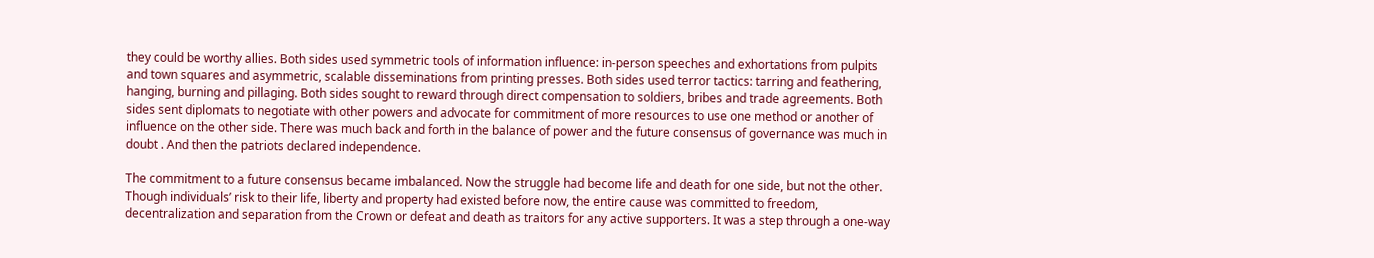they could be worthy allies. Both sides used symmetric tools of information influence: in-person speeches and exhortations from pulpits and town squares and asymmetric, scalable disseminations from printing presses. Both sides used terror tactics: tarring and feathering, hanging, burning and pillaging. Both sides sought to reward through direct compensation to soldiers, bribes and trade agreements. Both sides sent diplomats to negotiate with other powers and advocate for commitment of more resources to use one method or another of influence on the other side. There was much back and forth in the balance of power and the future consensus of governance was much in doubt . And then the patriots declared independence.

The commitment to a future consensus became imbalanced. Now the struggle had become life and death for one side, but not the other. Though individuals’ risk to their life, liberty and property had existed before now, the entire cause was committed to freedom, decentralization and separation from the Crown or defeat and death as traitors for any active supporters. It was a step through a one-way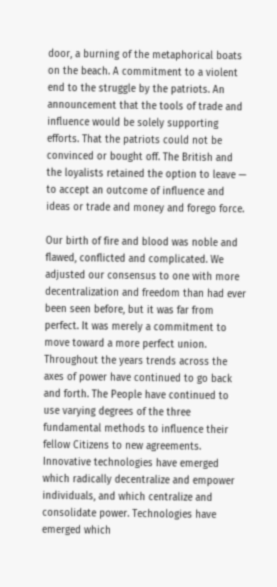door, a burning of the metaphorical boats on the beach. A commitment to a violent end to the struggle by the patriots. An announcement that the tools of trade and influence would be solely supporting efforts. That the patriots could not be convinced or bought off. The British and the loyalists retained the option to leave — to accept an outcome of influence and ideas or trade and money and forego force.

Our birth of fire and blood was noble and flawed, conflicted and complicated. We adjusted our consensus to one with more decentralization and freedom than had ever been seen before, but it was far from perfect. It was merely a commitment to move toward a more perfect union. Throughout the years trends across the axes of power have continued to go back and forth. The People have continued to use varying degrees of the three fundamental methods to influence their fellow Citizens to new agreements. Innovative technologies have emerged which radically decentralize and empower individuals, and which centralize and consolidate power. Technologies have emerged which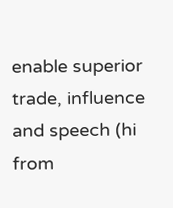enable superior trade, influence and speech (hi from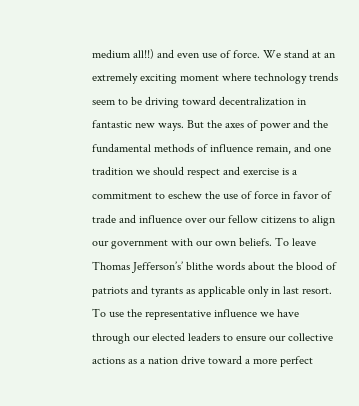medium all!!) and even use of force. We stand at an extremely exciting moment where technology trends seem to be driving toward decentralization in fantastic new ways. But the axes of power and the fundamental methods of influence remain, and one tradition we should respect and exercise is a commitment to eschew the use of force in favor of trade and influence over our fellow citizens to align our government with our own beliefs. To leave Thomas Jefferson’s’ blithe words about the blood of patriots and tyrants as applicable only in last resort. To use the representative influence we have through our elected leaders to ensure our collective actions as a nation drive toward a more perfect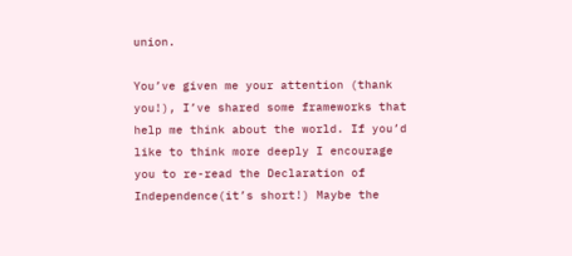union.

You’ve given me your attention (thank you!), I’ve shared some frameworks that help me think about the world. If you’d like to think more deeply I encourage you to re-read the Declaration of Independence(it’s short!) Maybe the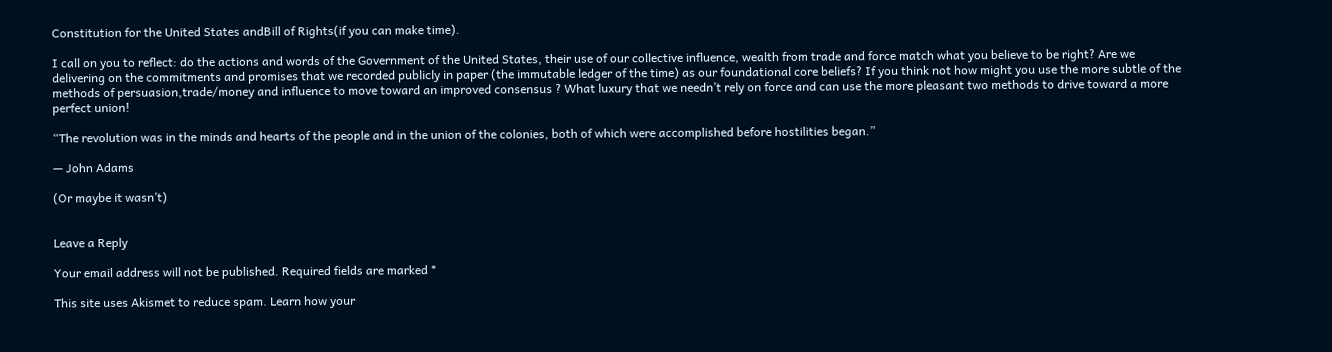Constitution for the United States andBill of Rights(if you can make time).

I call on you to reflect: do the actions and words of the Government of the United States, their use of our collective influence, wealth from trade and force match what you believe to be right? Are we delivering on the commitments and promises that we recorded publicly in paper (the immutable ledger of the time) as our foundational core beliefs? If you think not how might you use the more subtle of the methods of persuasion,trade/money and influence to move toward an improved consensus ? What luxury that we needn’t rely on force and can use the more pleasant two methods to drive toward a more perfect union!

“The revolution was in the minds and hearts of the people and in the union of the colonies, both of which were accomplished before hostilities began.”

— John Adams

(Or maybe it wasn’t)


Leave a Reply

Your email address will not be published. Required fields are marked *

This site uses Akismet to reduce spam. Learn how your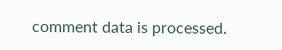comment data is processed.